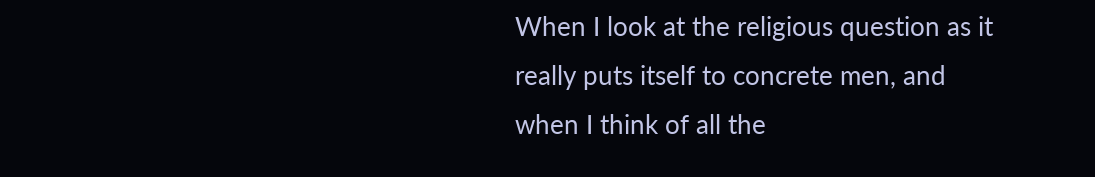When I look at the religious question as it really puts itself to concrete men, and when I think of all the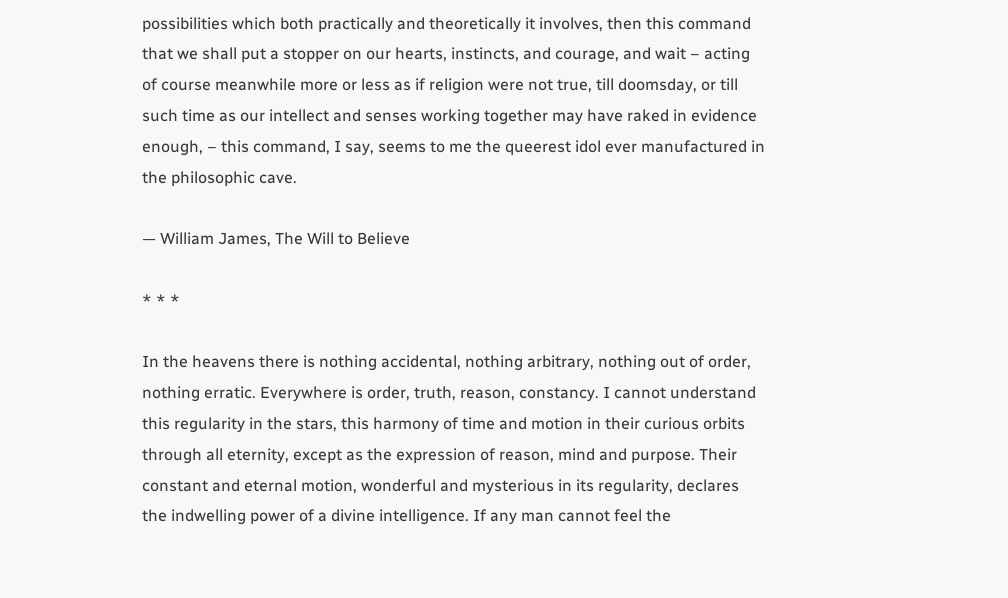possibilities which both practically and theoretically it involves, then this command that we shall put a stopper on our hearts, instincts, and courage, and wait – acting of course meanwhile more or less as if religion were not true, till doomsday, or till such time as our intellect and senses working together may have raked in evidence enough, – this command, I say, seems to me the queerest idol ever manufactured in the philosophic cave.

— William James, The Will to Believe

* * *

In the heavens there is nothing accidental, nothing arbitrary, nothing out of order, nothing erratic. Everywhere is order, truth, reason, constancy. I cannot understand this regularity in the stars, this harmony of time and motion in their curious orbits through all eternity, except as the expression of reason, mind and purpose. Their constant and eternal motion, wonderful and mysterious in its regularity, declares the indwelling power of a divine intelligence. If any man cannot feel the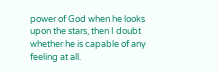power of God when he looks upon the stars, then I doubt whether he is capable of any feeling at all.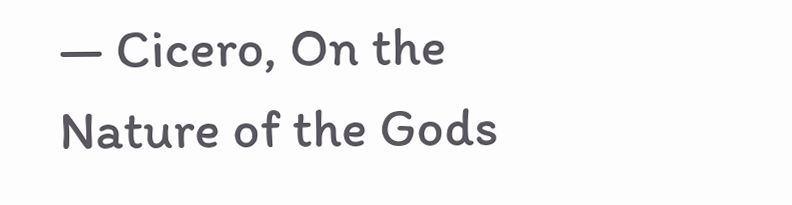— Cicero, On the Nature of the Gods